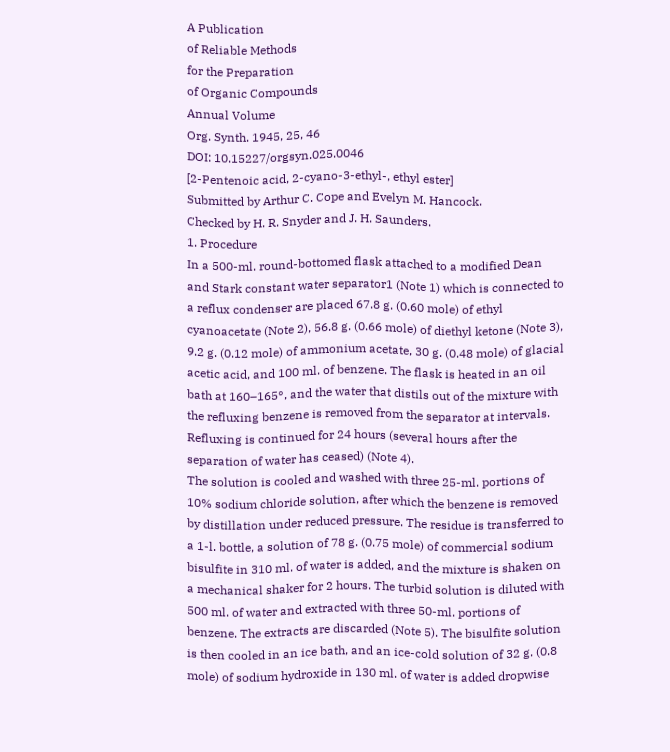A Publication
of Reliable Methods
for the Preparation
of Organic Compounds
Annual Volume
Org. Synth. 1945, 25, 46
DOI: 10.15227/orgsyn.025.0046
[2-Pentenoic acid, 2-cyano-3-ethyl-, ethyl ester]
Submitted by Arthur C. Cope and Evelyn M. Hancock.
Checked by H. R. Snyder and J. H. Saunders.
1. Procedure
In a 500-ml. round-bottomed flask attached to a modified Dean and Stark constant water separator1 (Note 1) which is connected to a reflux condenser are placed 67.8 g. (0.60 mole) of ethyl cyanoacetate (Note 2), 56.8 g. (0.66 mole) of diethyl ketone (Note 3), 9.2 g. (0.12 mole) of ammonium acetate, 30 g. (0.48 mole) of glacial acetic acid, and 100 ml. of benzene. The flask is heated in an oil bath at 160–165°, and the water that distils out of the mixture with the refluxing benzene is removed from the separator at intervals. Refluxing is continued for 24 hours (several hours after the separation of water has ceased) (Note 4).
The solution is cooled and washed with three 25-ml. portions of 10% sodium chloride solution, after which the benzene is removed by distillation under reduced pressure. The residue is transferred to a 1-l. bottle, a solution of 78 g. (0.75 mole) of commercial sodium bisulfite in 310 ml. of water is added, and the mixture is shaken on a mechanical shaker for 2 hours. The turbid solution is diluted with 500 ml. of water and extracted with three 50-ml. portions of benzene. The extracts are discarded (Note 5). The bisulfite solution is then cooled in an ice bath, and an ice-cold solution of 32 g. (0.8 mole) of sodium hydroxide in 130 ml. of water is added dropwise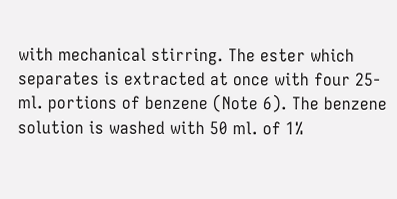with mechanical stirring. The ester which separates is extracted at once with four 25-ml. portions of benzene (Note 6). The benzene solution is washed with 50 ml. of 1%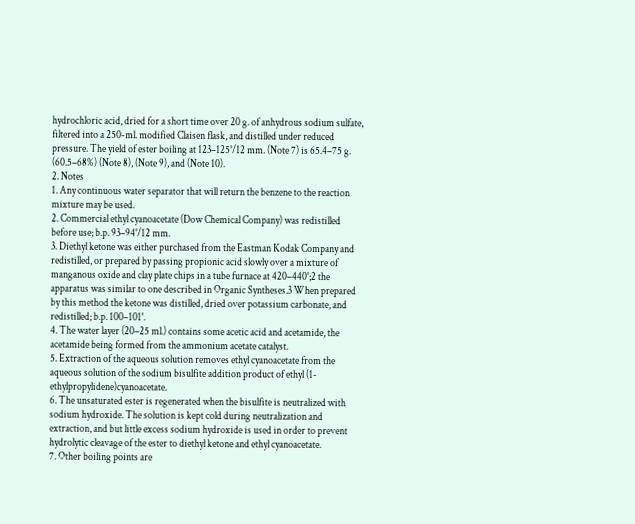hydrochloric acid, dried for a short time over 20 g. of anhydrous sodium sulfate, filtered into a 250-ml. modified Claisen flask, and distilled under reduced pressure. The yield of ester boiling at 123–125°/12 mm. (Note 7) is 65.4–75 g. (60.5–68%) (Note 8), (Note 9), and (Note 10).
2. Notes
1. Any continuous water separator that will return the benzene to the reaction mixture may be used.
2. Commercial ethyl cyanoacetate (Dow Chemical Company) was redistilled before use; b.p. 93–94°/12 mm.
3. Diethyl ketone was either purchased from the Eastman Kodak Company and redistilled, or prepared by passing propionic acid slowly over a mixture of manganous oxide and clay plate chips in a tube furnace at 420–440°;2 the apparatus was similar to one described in Organic Syntheses.3 When prepared by this method the ketone was distilled, dried over potassium carbonate, and redistilled; b.p. 100–101°.
4. The water layer (20–25 ml.) contains some acetic acid and acetamide, the acetamide being formed from the ammonium acetate catalyst.
5. Extraction of the aqueous solution removes ethyl cyanoacetate from the aqueous solution of the sodium bisulfite addition product of ethyl (1-ethylpropylidene)cyanoacetate.
6. The unsaturated ester is regenerated when the bisulfite is neutralized with sodium hydroxide. The solution is kept cold during neutralization and extraction, and but little excess sodium hydroxide is used in order to prevent hydrolytic cleavage of the ester to diethyl ketone and ethyl cyanoacetate.
7. Other boiling points are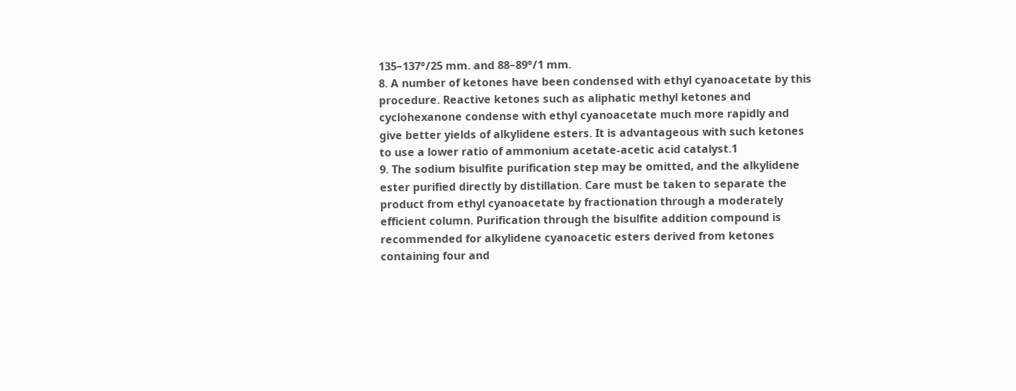135–137°/25 mm. and 88–89°/1 mm.
8. A number of ketones have been condensed with ethyl cyanoacetate by this procedure. Reactive ketones such as aliphatic methyl ketones and cyclohexanone condense with ethyl cyanoacetate much more rapidly and give better yields of alkylidene esters. It is advantageous with such ketones to use a lower ratio of ammonium acetate-acetic acid catalyst.1
9. The sodium bisulfite purification step may be omitted, and the alkylidene ester purified directly by distillation. Care must be taken to separate the product from ethyl cyanoacetate by fractionation through a moderately efficient column. Purification through the bisulfite addition compound is recommended for alkylidene cyanoacetic esters derived from ketones containing four and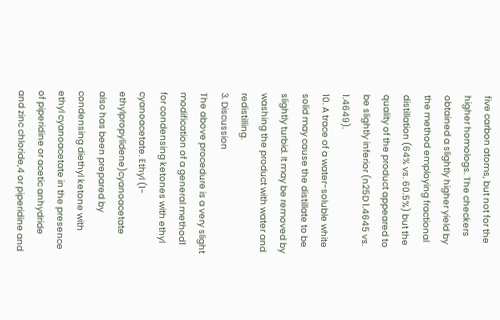five carbon atoms, but not for the higher homologs. The checkers obtained a slightly higher yield by the method employing fractional distillation (64% vs. 60.5%) but the quality of the product appeared to be slightly inferior (n25D 1.4645 vs. 1.4649).
10. A trace of a water-soluble white solid may cause the distillate to be slightly turbid. It may be removed by washing the product with water and redistilling.
3. Discussion
The above procedure is a very slight modification of a general method1 for condensing ketones with ethyl cyanoacetate. Ethyl (1-ethylpropylidene)cyanoacetate also has been prepared by condensing diethyl ketone with ethyl cyanoacetate in the presence of piperidine or acetic anhydride and zinc chloride,4 or piperidine and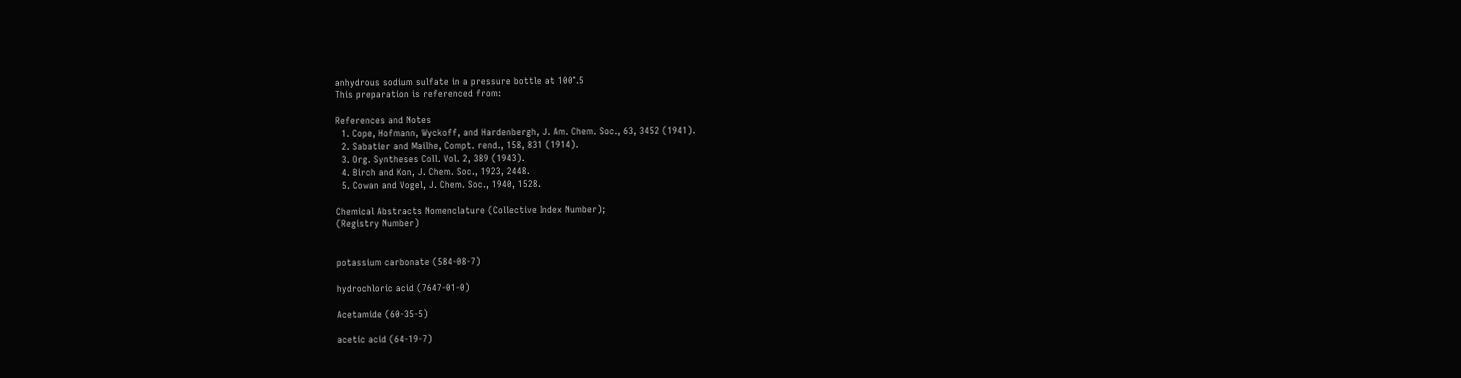anhydrous sodium sulfate in a pressure bottle at 100°.5
This preparation is referenced from:

References and Notes
  1. Cope, Hofmann, Wyckoff, and Hardenbergh, J. Am. Chem. Soc., 63, 3452 (1941).
  2. Sabatier and Mailhe, Compt. rend., 158, 831 (1914).
  3. Org. Syntheses Coll. Vol. 2, 389 (1943).
  4. Birch and Kon, J. Chem. Soc., 1923, 2448.
  5. Cowan and Vogel, J. Chem. Soc., 1940, 1528.

Chemical Abstracts Nomenclature (Collective Index Number);
(Registry Number)


potassium carbonate (584-08-7)

hydrochloric acid (7647-01-0)

Acetamide (60-35-5)

acetic acid (64-19-7)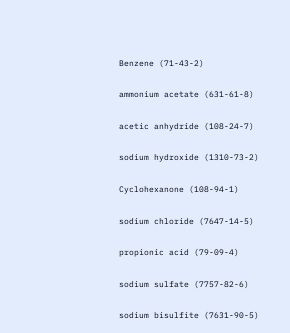Benzene (71-43-2)

ammonium acetate (631-61-8)

acetic anhydride (108-24-7)

sodium hydroxide (1310-73-2)

Cyclohexanone (108-94-1)

sodium chloride (7647-14-5)

propionic acid (79-09-4)

sodium sulfate (7757-82-6)

sodium bisulfite (7631-90-5)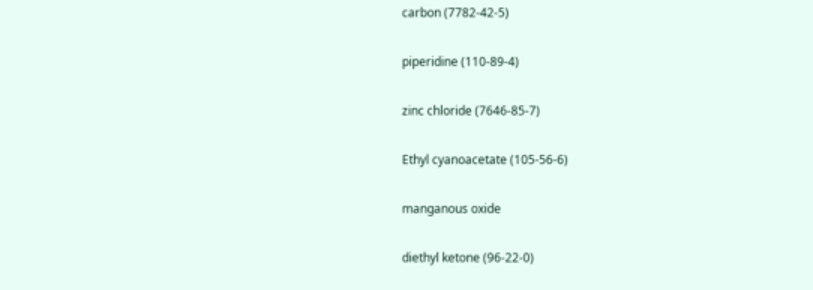carbon (7782-42-5)

piperidine (110-89-4)

zinc chloride (7646-85-7)

Ethyl cyanoacetate (105-56-6)

manganous oxide

diethyl ketone (96-22-0)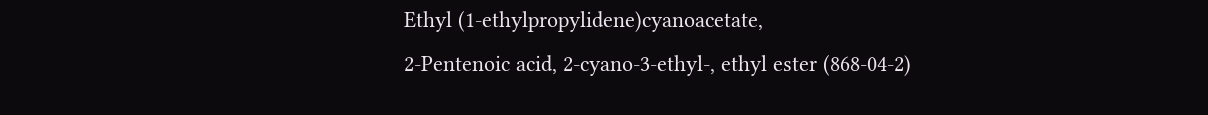Ethyl (1-ethylpropylidene)cyanoacetate,
2-Pentenoic acid, 2-cyano-3-ethyl-, ethyl ester (868-04-2)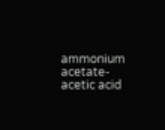ammonium acetate-acetic acid